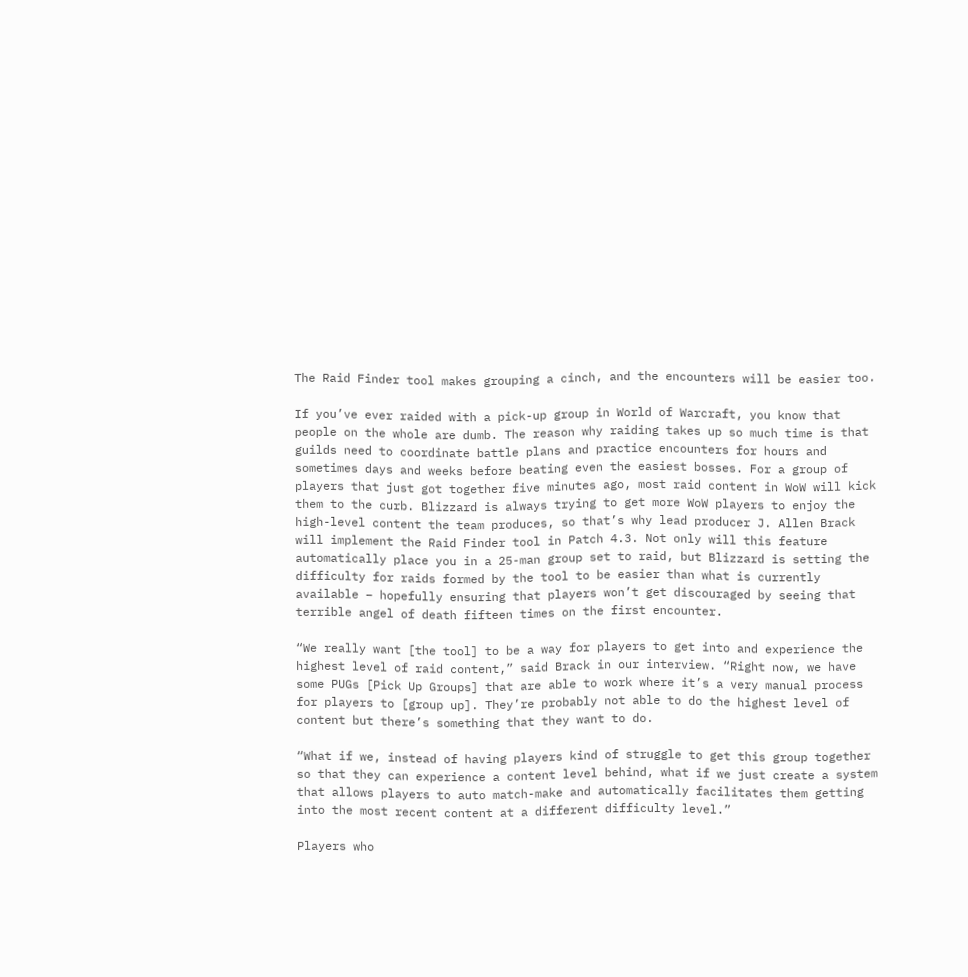The Raid Finder tool makes grouping a cinch, and the encounters will be easier too.

If you’ve ever raided with a pick-up group in World of Warcraft, you know that people on the whole are dumb. The reason why raiding takes up so much time is that guilds need to coordinate battle plans and practice encounters for hours and sometimes days and weeks before beating even the easiest bosses. For a group of players that just got together five minutes ago, most raid content in WoW will kick them to the curb. Blizzard is always trying to get more WoW players to enjoy the high-level content the team produces, so that’s why lead producer J. Allen Brack will implement the Raid Finder tool in Patch 4.3. Not only will this feature automatically place you in a 25-man group set to raid, but Blizzard is setting the difficulty for raids formed by the tool to be easier than what is currently available – hopefully ensuring that players won’t get discouraged by seeing that terrible angel of death fifteen times on the first encounter.

“We really want [the tool] to be a way for players to get into and experience the highest level of raid content,” said Brack in our interview. “Right now, we have some PUGs [Pick Up Groups] that are able to work where it’s a very manual process for players to [group up]. They’re probably not able to do the highest level of content but there’s something that they want to do.

“What if we, instead of having players kind of struggle to get this group together so that they can experience a content level behind, what if we just create a system that allows players to auto match-make and automatically facilitates them getting into the most recent content at a different difficulty level.”

Players who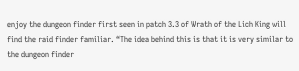enjoy the dungeon finder first seen in patch 3.3 of Wrath of the Lich King will find the raid finder familiar. “The idea behind this is that it is very similar to the dungeon finder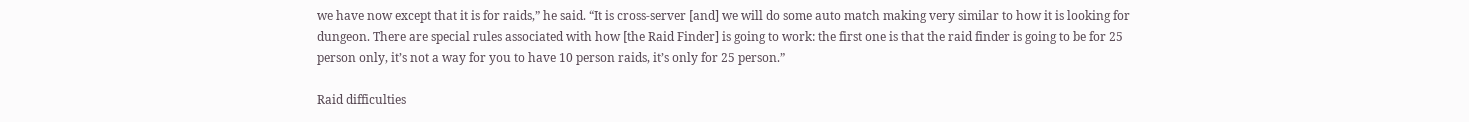we have now except that it is for raids,” he said. “It is cross-server [and] we will do some auto match making very similar to how it is looking for dungeon. There are special rules associated with how [the Raid Finder] is going to work: the first one is that the raid finder is going to be for 25 person only, it’s not a way for you to have 10 person raids, it’s only for 25 person.”

Raid difficulties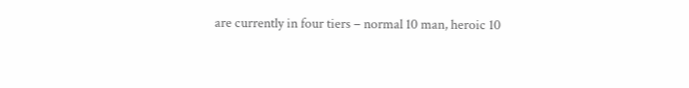are currently in four tiers – normal 10 man, heroic 10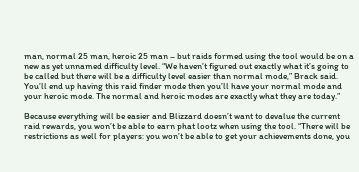man, normal 25 man, heroic 25 man – but raids formed using the tool would be on a new as yet unnamed difficulty level. “We haven’t figured out exactly what it’s going to be called but there will be a difficulty level easier than normal mode,” Brack said. You’ll end up having this raid finder mode then you’ll have your normal mode and your heroic mode. The normal and heroic modes are exactly what they are today.”

Because everything will be easier and Blizzard doesn’t want to devalue the current raid rewards, you won’t be able to earn phat lootz when using the tool. “There will be restrictions as well for players: you won’t be able to get your achievements done, you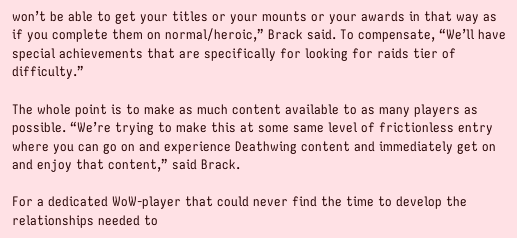won’t be able to get your titles or your mounts or your awards in that way as if you complete them on normal/heroic,” Brack said. To compensate, “We’ll have special achievements that are specifically for looking for raids tier of difficulty.”

The whole point is to make as much content available to as many players as possible. “We’re trying to make this at some same level of frictionless entry where you can go on and experience Deathwing content and immediately get on and enjoy that content,” said Brack.

For a dedicated WoW-player that could never find the time to develop the relationships needed to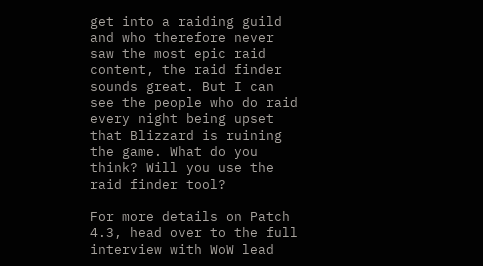get into a raiding guild and who therefore never saw the most epic raid content, the raid finder sounds great. But I can see the people who do raid every night being upset that Blizzard is ruining the game. What do you think? Will you use the raid finder tool?

For more details on Patch 4.3, head over to the full interview with WoW lead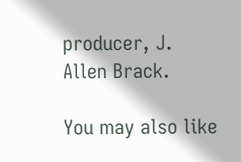producer, J. Allen Brack.

You may also like